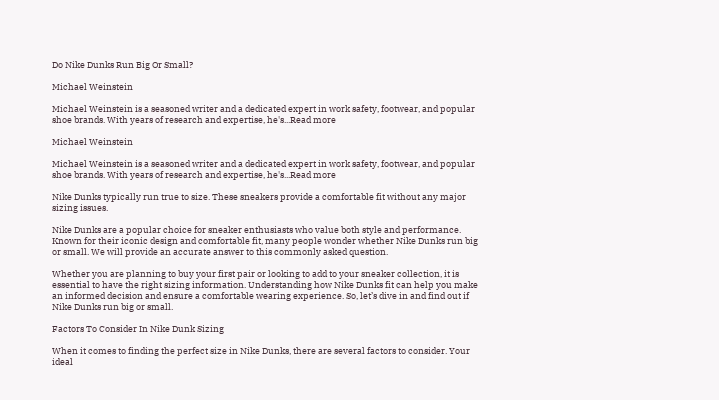Do Nike Dunks Run Big Or Small?

Michael Weinstein

Michael Weinstein is a seasoned writer and a dedicated expert in work safety, footwear, and popular shoe brands. With years of research and expertise, he's...Read more

Michael Weinstein

Michael Weinstein is a seasoned writer and a dedicated expert in work safety, footwear, and popular shoe brands. With years of research and expertise, he's...Read more

Nike Dunks typically run true to size. These sneakers provide a comfortable fit without any major sizing issues.

Nike Dunks are a popular choice for sneaker enthusiasts who value both style and performance. Known for their iconic design and comfortable fit, many people wonder whether Nike Dunks run big or small. We will provide an accurate answer to this commonly asked question.

Whether you are planning to buy your first pair or looking to add to your sneaker collection, it is essential to have the right sizing information. Understanding how Nike Dunks fit can help you make an informed decision and ensure a comfortable wearing experience. So, let’s dive in and find out if Nike Dunks run big or small.

Factors To Consider In Nike Dunk Sizing

When it comes to finding the perfect size in Nike Dunks, there are several factors to consider. Your ideal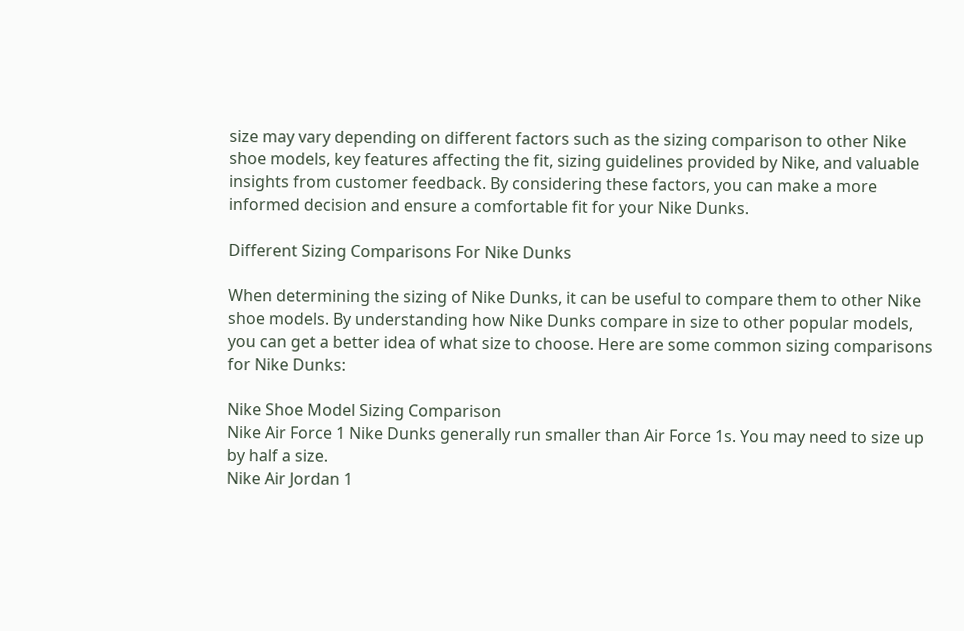size may vary depending on different factors such as the sizing comparison to other Nike shoe models, key features affecting the fit, sizing guidelines provided by Nike, and valuable insights from customer feedback. By considering these factors, you can make a more informed decision and ensure a comfortable fit for your Nike Dunks.

Different Sizing Comparisons For Nike Dunks

When determining the sizing of Nike Dunks, it can be useful to compare them to other Nike shoe models. By understanding how Nike Dunks compare in size to other popular models, you can get a better idea of what size to choose. Here are some common sizing comparisons for Nike Dunks:

Nike Shoe Model Sizing Comparison
Nike Air Force 1 Nike Dunks generally run smaller than Air Force 1s. You may need to size up by half a size.
Nike Air Jordan 1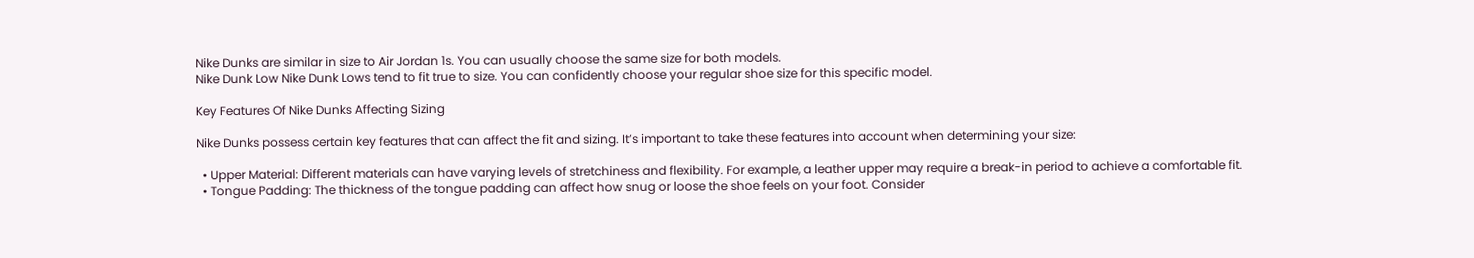Nike Dunks are similar in size to Air Jordan 1s. You can usually choose the same size for both models.
Nike Dunk Low Nike Dunk Lows tend to fit true to size. You can confidently choose your regular shoe size for this specific model.

Key Features Of Nike Dunks Affecting Sizing

Nike Dunks possess certain key features that can affect the fit and sizing. It’s important to take these features into account when determining your size:

  • Upper Material: Different materials can have varying levels of stretchiness and flexibility. For example, a leather upper may require a break-in period to achieve a comfortable fit.
  • Tongue Padding: The thickness of the tongue padding can affect how snug or loose the shoe feels on your foot. Consider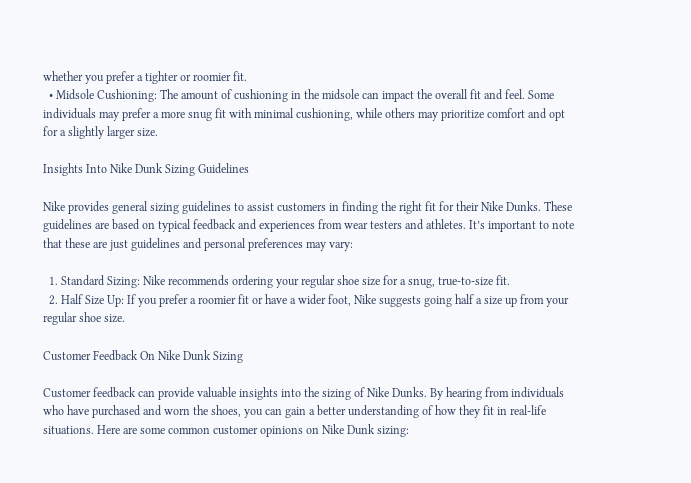whether you prefer a tighter or roomier fit.
  • Midsole Cushioning: The amount of cushioning in the midsole can impact the overall fit and feel. Some individuals may prefer a more snug fit with minimal cushioning, while others may prioritize comfort and opt for a slightly larger size.

Insights Into Nike Dunk Sizing Guidelines

Nike provides general sizing guidelines to assist customers in finding the right fit for their Nike Dunks. These guidelines are based on typical feedback and experiences from wear testers and athletes. It’s important to note that these are just guidelines and personal preferences may vary:

  1. Standard Sizing: Nike recommends ordering your regular shoe size for a snug, true-to-size fit.
  2. Half Size Up: If you prefer a roomier fit or have a wider foot, Nike suggests going half a size up from your regular shoe size.

Customer Feedback On Nike Dunk Sizing

Customer feedback can provide valuable insights into the sizing of Nike Dunks. By hearing from individuals who have purchased and worn the shoes, you can gain a better understanding of how they fit in real-life situations. Here are some common customer opinions on Nike Dunk sizing: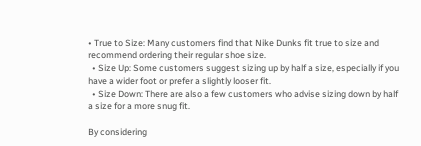• True to Size: Many customers find that Nike Dunks fit true to size and recommend ordering their regular shoe size.
  • Size Up: Some customers suggest sizing up by half a size, especially if you have a wider foot or prefer a slightly looser fit.
  • Size Down: There are also a few customers who advise sizing down by half a size for a more snug fit.

By considering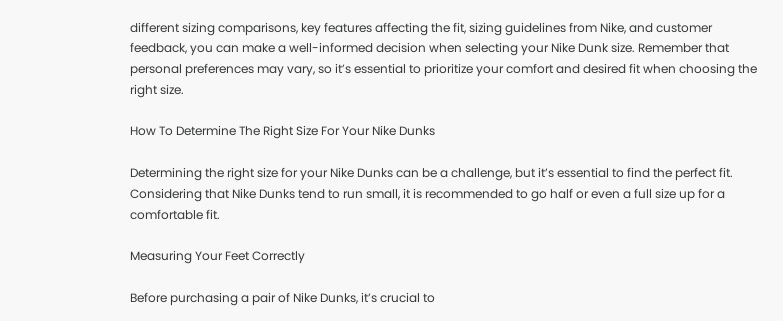different sizing comparisons, key features affecting the fit, sizing guidelines from Nike, and customer feedback, you can make a well-informed decision when selecting your Nike Dunk size. Remember that personal preferences may vary, so it’s essential to prioritize your comfort and desired fit when choosing the right size.

How To Determine The Right Size For Your Nike Dunks

Determining the right size for your Nike Dunks can be a challenge, but it’s essential to find the perfect fit. Considering that Nike Dunks tend to run small, it is recommended to go half or even a full size up for a comfortable fit.

Measuring Your Feet Correctly

Before purchasing a pair of Nike Dunks, it’s crucial to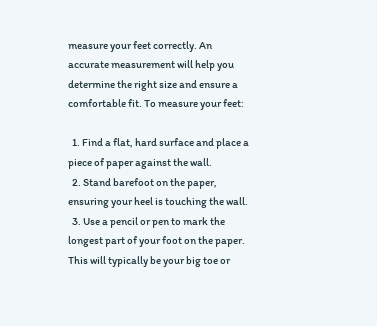measure your feet correctly. An accurate measurement will help you determine the right size and ensure a comfortable fit. To measure your feet:

  1. Find a flat, hard surface and place a piece of paper against the wall.
  2. Stand barefoot on the paper, ensuring your heel is touching the wall.
  3. Use a pencil or pen to mark the longest part of your foot on the paper. This will typically be your big toe or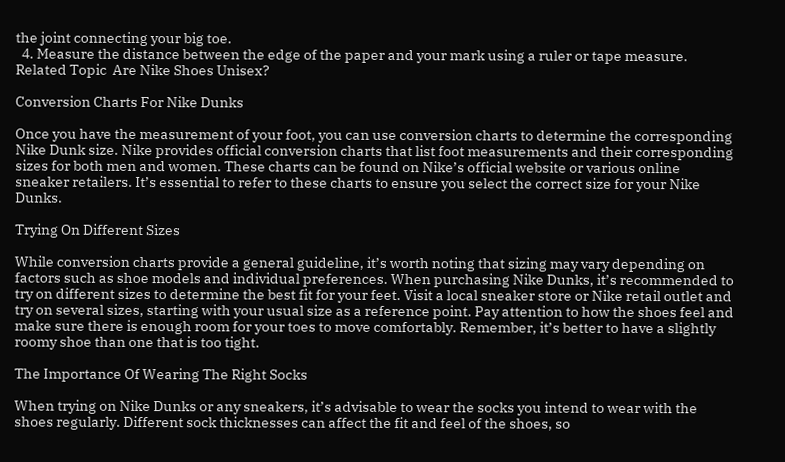the joint connecting your big toe.
  4. Measure the distance between the edge of the paper and your mark using a ruler or tape measure.
Related Topic  Are Nike Shoes Unisex?

Conversion Charts For Nike Dunks

Once you have the measurement of your foot, you can use conversion charts to determine the corresponding Nike Dunk size. Nike provides official conversion charts that list foot measurements and their corresponding sizes for both men and women. These charts can be found on Nike’s official website or various online sneaker retailers. It’s essential to refer to these charts to ensure you select the correct size for your Nike Dunks.

Trying On Different Sizes

While conversion charts provide a general guideline, it’s worth noting that sizing may vary depending on factors such as shoe models and individual preferences. When purchasing Nike Dunks, it’s recommended to try on different sizes to determine the best fit for your feet. Visit a local sneaker store or Nike retail outlet and try on several sizes, starting with your usual size as a reference point. Pay attention to how the shoes feel and make sure there is enough room for your toes to move comfortably. Remember, it’s better to have a slightly roomy shoe than one that is too tight.

The Importance Of Wearing The Right Socks

When trying on Nike Dunks or any sneakers, it’s advisable to wear the socks you intend to wear with the shoes regularly. Different sock thicknesses can affect the fit and feel of the shoes, so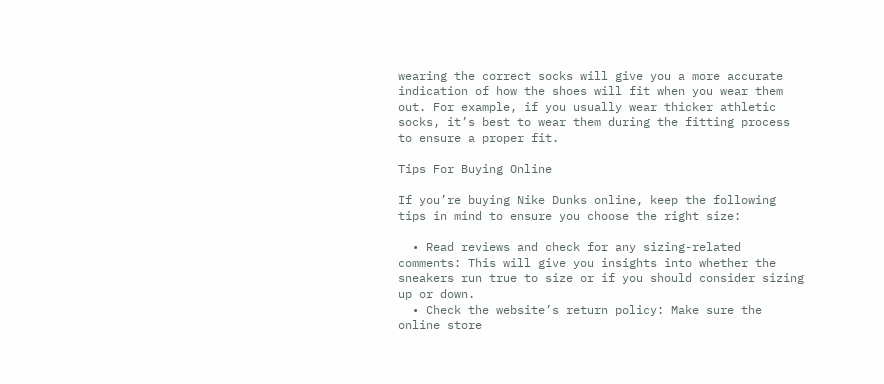wearing the correct socks will give you a more accurate indication of how the shoes will fit when you wear them out. For example, if you usually wear thicker athletic socks, it’s best to wear them during the fitting process to ensure a proper fit.

Tips For Buying Online

If you’re buying Nike Dunks online, keep the following tips in mind to ensure you choose the right size:

  • Read reviews and check for any sizing-related comments: This will give you insights into whether the sneakers run true to size or if you should consider sizing up or down.
  • Check the website’s return policy: Make sure the online store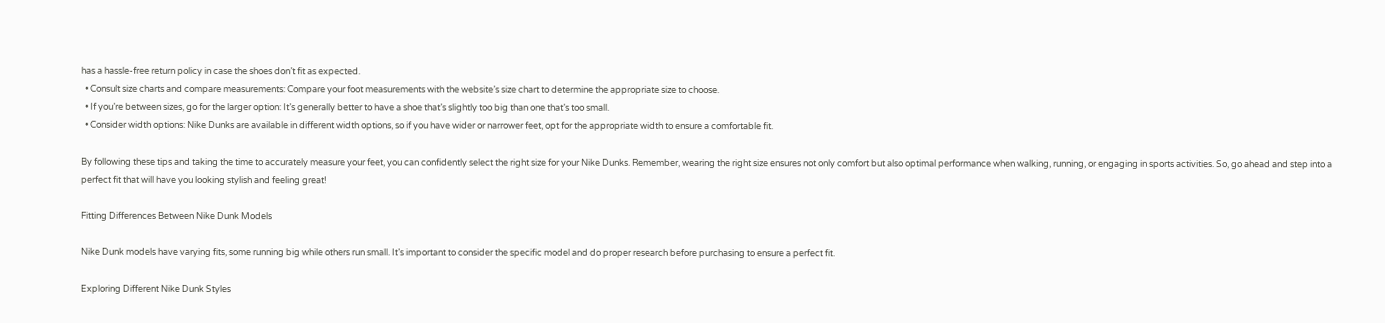has a hassle-free return policy in case the shoes don’t fit as expected.
  • Consult size charts and compare measurements: Compare your foot measurements with the website’s size chart to determine the appropriate size to choose.
  • If you’re between sizes, go for the larger option: It’s generally better to have a shoe that’s slightly too big than one that’s too small.
  • Consider width options: Nike Dunks are available in different width options, so if you have wider or narrower feet, opt for the appropriate width to ensure a comfortable fit.

By following these tips and taking the time to accurately measure your feet, you can confidently select the right size for your Nike Dunks. Remember, wearing the right size ensures not only comfort but also optimal performance when walking, running, or engaging in sports activities. So, go ahead and step into a perfect fit that will have you looking stylish and feeling great!

Fitting Differences Between Nike Dunk Models

Nike Dunk models have varying fits, some running big while others run small. It’s important to consider the specific model and do proper research before purchasing to ensure a perfect fit.

Exploring Different Nike Dunk Styles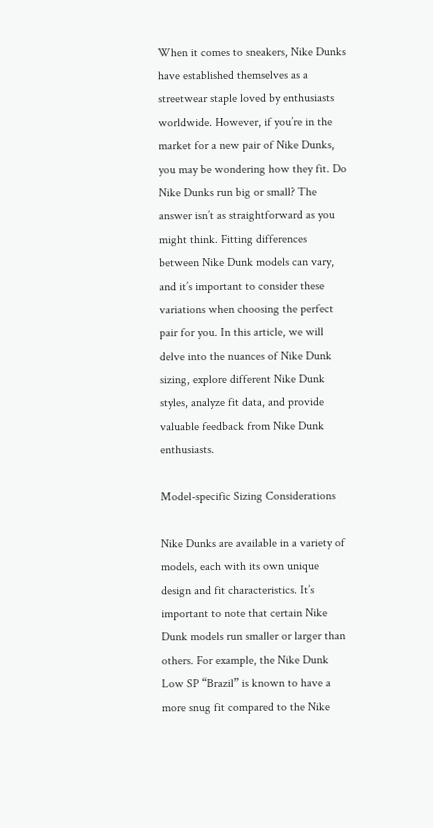When it comes to sneakers, Nike Dunks have established themselves as a streetwear staple loved by enthusiasts worldwide. However, if you’re in the market for a new pair of Nike Dunks, you may be wondering how they fit. Do Nike Dunks run big or small? The answer isn’t as straightforward as you might think. Fitting differences between Nike Dunk models can vary, and it’s important to consider these variations when choosing the perfect pair for you. In this article, we will delve into the nuances of Nike Dunk sizing, explore different Nike Dunk styles, analyze fit data, and provide valuable feedback from Nike Dunk enthusiasts.

Model-specific Sizing Considerations

Nike Dunks are available in a variety of models, each with its own unique design and fit characteristics. It’s important to note that certain Nike Dunk models run smaller or larger than others. For example, the Nike Dunk Low SP “Brazil” is known to have a more snug fit compared to the Nike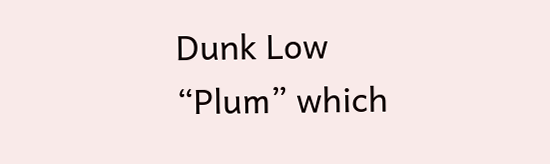Dunk Low “Plum” which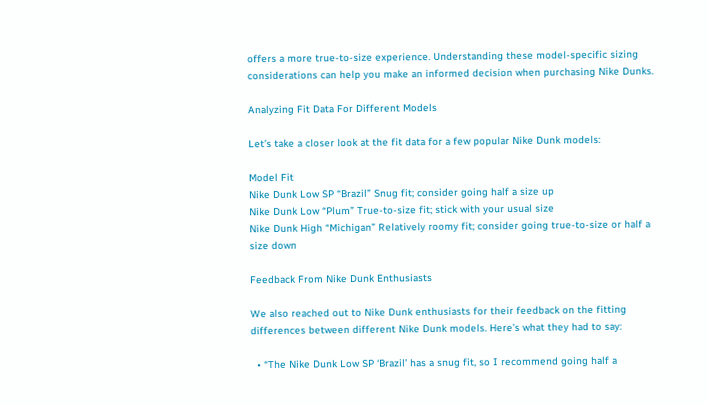offers a more true-to-size experience. Understanding these model-specific sizing considerations can help you make an informed decision when purchasing Nike Dunks.

Analyzing Fit Data For Different Models

Let’s take a closer look at the fit data for a few popular Nike Dunk models:

Model Fit
Nike Dunk Low SP “Brazil” Snug fit; consider going half a size up
Nike Dunk Low “Plum” True-to-size fit; stick with your usual size
Nike Dunk High “Michigan” Relatively roomy fit; consider going true-to-size or half a size down

Feedback From Nike Dunk Enthusiasts

We also reached out to Nike Dunk enthusiasts for their feedback on the fitting differences between different Nike Dunk models. Here’s what they had to say:

  • “The Nike Dunk Low SP ‘Brazil’ has a snug fit, so I recommend going half a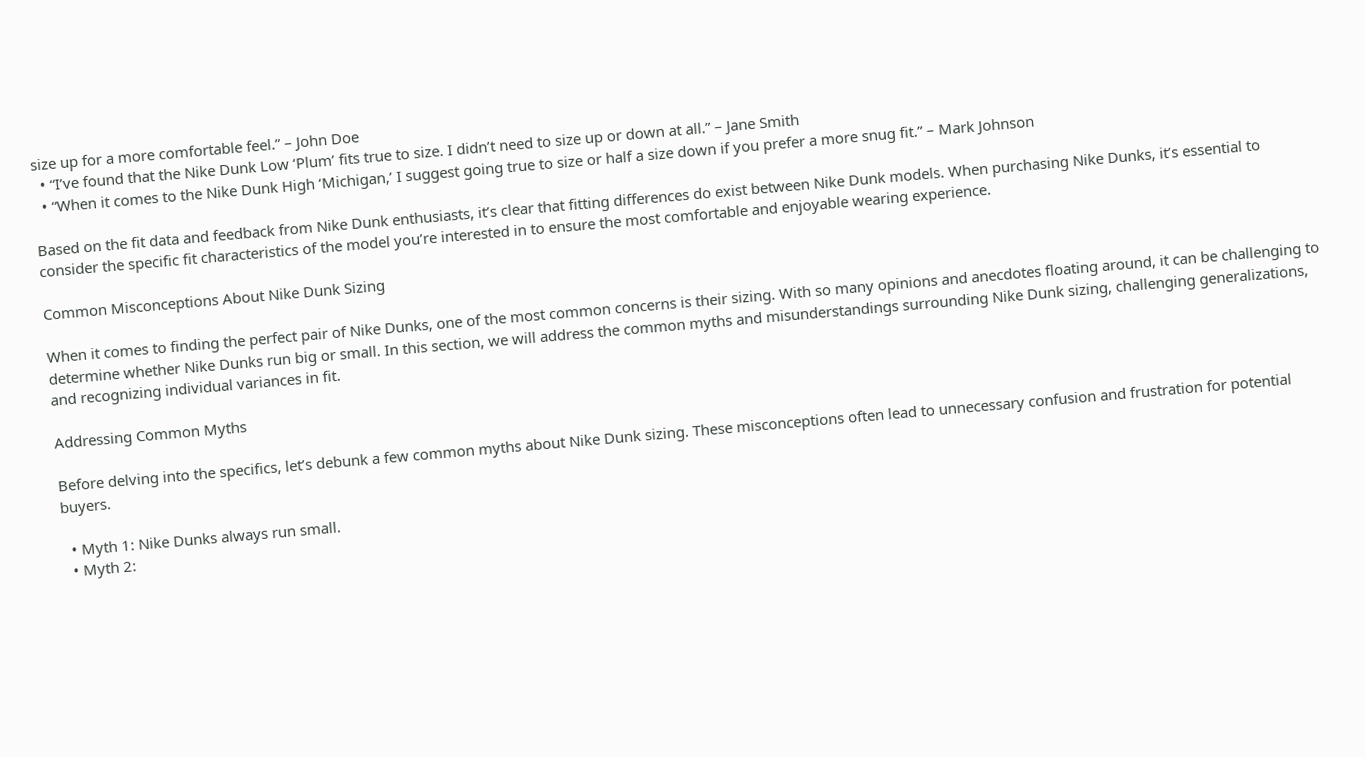size up for a more comfortable feel.” – John Doe
  • “I’ve found that the Nike Dunk Low ‘Plum’ fits true to size. I didn’t need to size up or down at all.” – Jane Smith
  • “When it comes to the Nike Dunk High ‘Michigan,’ I suggest going true to size or half a size down if you prefer a more snug fit.” – Mark Johnson

Based on the fit data and feedback from Nike Dunk enthusiasts, it’s clear that fitting differences do exist between Nike Dunk models. When purchasing Nike Dunks, it’s essential to consider the specific fit characteristics of the model you’re interested in to ensure the most comfortable and enjoyable wearing experience.

Common Misconceptions About Nike Dunk Sizing

When it comes to finding the perfect pair of Nike Dunks, one of the most common concerns is their sizing. With so many opinions and anecdotes floating around, it can be challenging to determine whether Nike Dunks run big or small. In this section, we will address the common myths and misunderstandings surrounding Nike Dunk sizing, challenging generalizations, and recognizing individual variances in fit.

Addressing Common Myths

Before delving into the specifics, let’s debunk a few common myths about Nike Dunk sizing. These misconceptions often lead to unnecessary confusion and frustration for potential buyers.

  • Myth 1: Nike Dunks always run small.
  • Myth 2: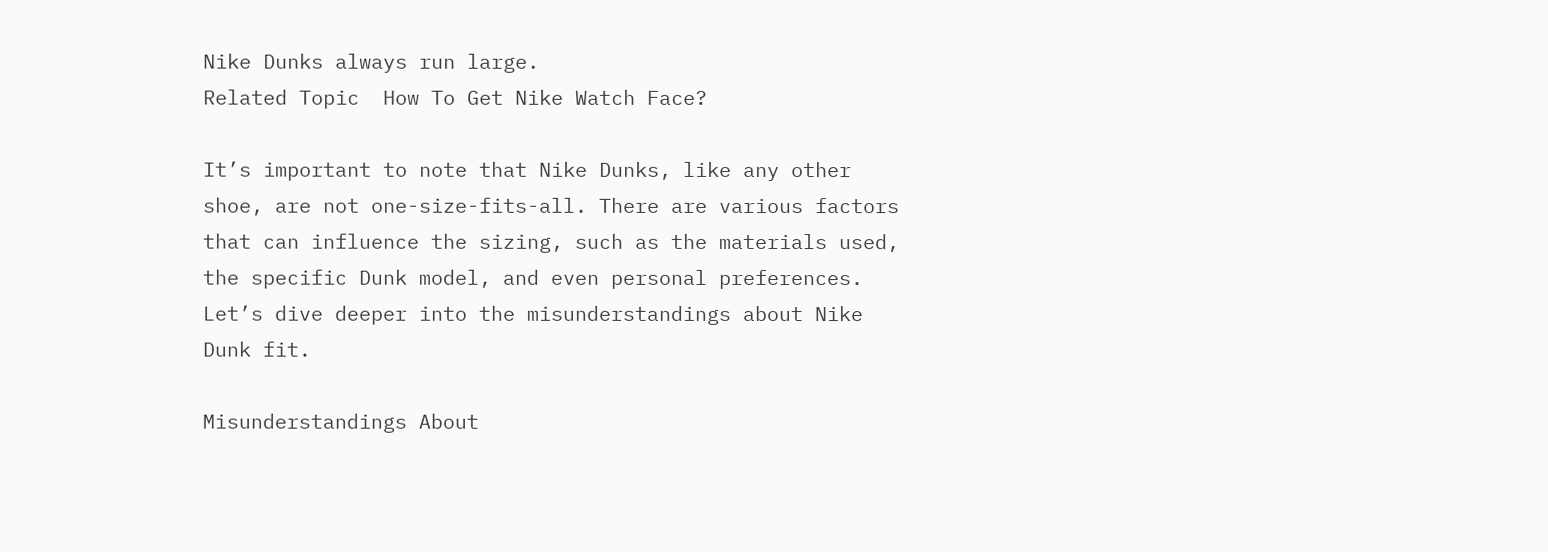Nike Dunks always run large.
Related Topic  How To Get Nike Watch Face?

It’s important to note that Nike Dunks, like any other shoe, are not one-size-fits-all. There are various factors that can influence the sizing, such as the materials used, the specific Dunk model, and even personal preferences. Let’s dive deeper into the misunderstandings about Nike Dunk fit.

Misunderstandings About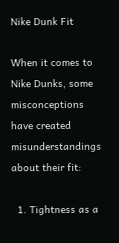Nike Dunk Fit

When it comes to Nike Dunks, some misconceptions have created misunderstandings about their fit:

  1. Tightness as a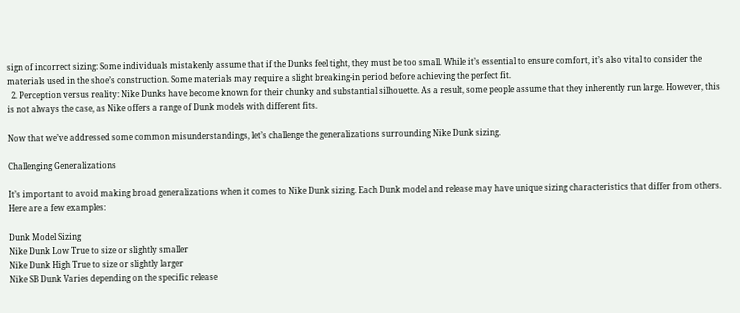sign of incorrect sizing: Some individuals mistakenly assume that if the Dunks feel tight, they must be too small. While it’s essential to ensure comfort, it’s also vital to consider the materials used in the shoe’s construction. Some materials may require a slight breaking-in period before achieving the perfect fit.
  2. Perception versus reality: Nike Dunks have become known for their chunky and substantial silhouette. As a result, some people assume that they inherently run large. However, this is not always the case, as Nike offers a range of Dunk models with different fits.

Now that we’ve addressed some common misunderstandings, let’s challenge the generalizations surrounding Nike Dunk sizing.

Challenging Generalizations

It’s important to avoid making broad generalizations when it comes to Nike Dunk sizing. Each Dunk model and release may have unique sizing characteristics that differ from others. Here are a few examples:

Dunk Model Sizing
Nike Dunk Low True to size or slightly smaller
Nike Dunk High True to size or slightly larger
Nike SB Dunk Varies depending on the specific release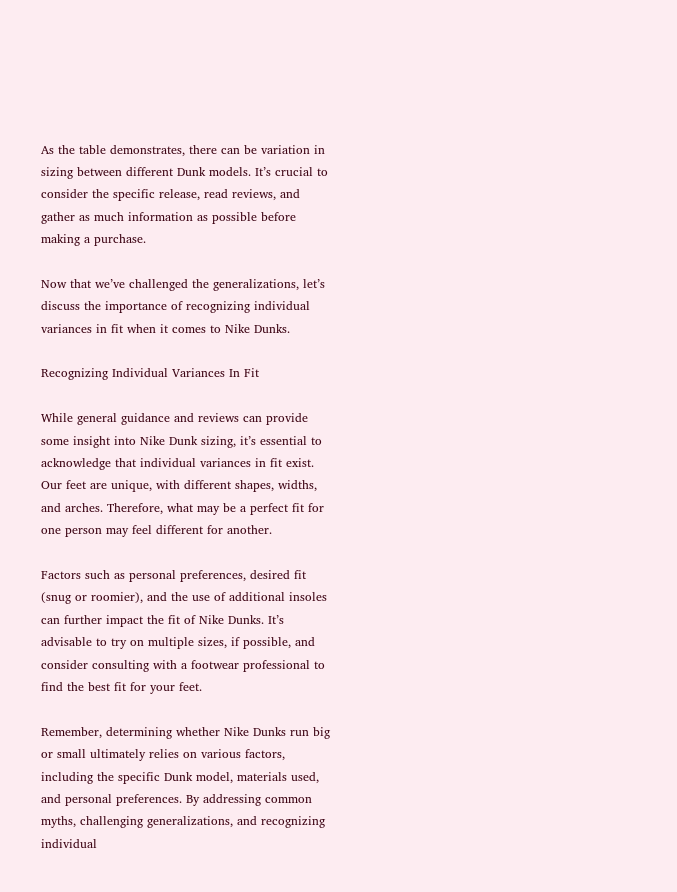As the table demonstrates, there can be variation in sizing between different Dunk models. It’s crucial to consider the specific release, read reviews, and gather as much information as possible before making a purchase.

Now that we’ve challenged the generalizations, let’s discuss the importance of recognizing individual variances in fit when it comes to Nike Dunks.

Recognizing Individual Variances In Fit

While general guidance and reviews can provide some insight into Nike Dunk sizing, it’s essential to acknowledge that individual variances in fit exist. Our feet are unique, with different shapes, widths, and arches. Therefore, what may be a perfect fit for one person may feel different for another.

Factors such as personal preferences, desired fit (snug or roomier), and the use of additional insoles can further impact the fit of Nike Dunks. It’s advisable to try on multiple sizes, if possible, and consider consulting with a footwear professional to find the best fit for your feet.

Remember, determining whether Nike Dunks run big or small ultimately relies on various factors, including the specific Dunk model, materials used, and personal preferences. By addressing common myths, challenging generalizations, and recognizing individual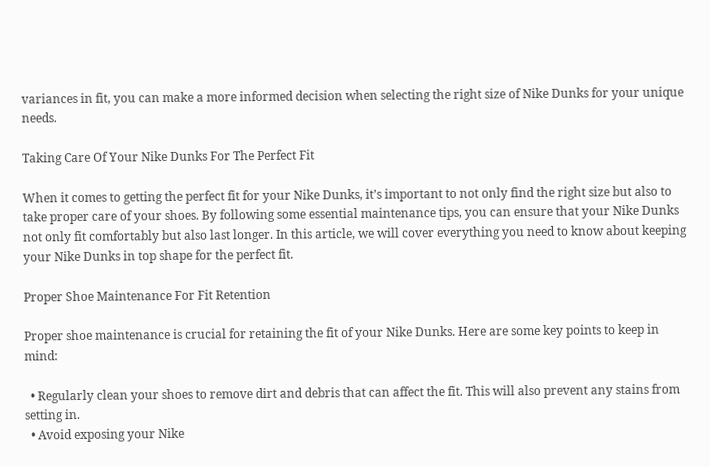variances in fit, you can make a more informed decision when selecting the right size of Nike Dunks for your unique needs.

Taking Care Of Your Nike Dunks For The Perfect Fit

When it comes to getting the perfect fit for your Nike Dunks, it’s important to not only find the right size but also to take proper care of your shoes. By following some essential maintenance tips, you can ensure that your Nike Dunks not only fit comfortably but also last longer. In this article, we will cover everything you need to know about keeping your Nike Dunks in top shape for the perfect fit.

Proper Shoe Maintenance For Fit Retention

Proper shoe maintenance is crucial for retaining the fit of your Nike Dunks. Here are some key points to keep in mind:

  • Regularly clean your shoes to remove dirt and debris that can affect the fit. This will also prevent any stains from setting in.
  • Avoid exposing your Nike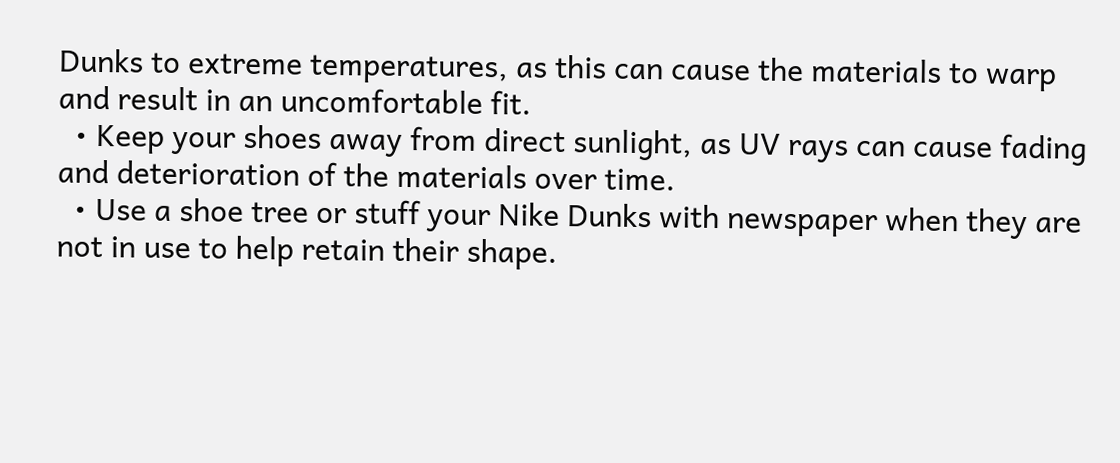Dunks to extreme temperatures, as this can cause the materials to warp and result in an uncomfortable fit.
  • Keep your shoes away from direct sunlight, as UV rays can cause fading and deterioration of the materials over time.
  • Use a shoe tree or stuff your Nike Dunks with newspaper when they are not in use to help retain their shape.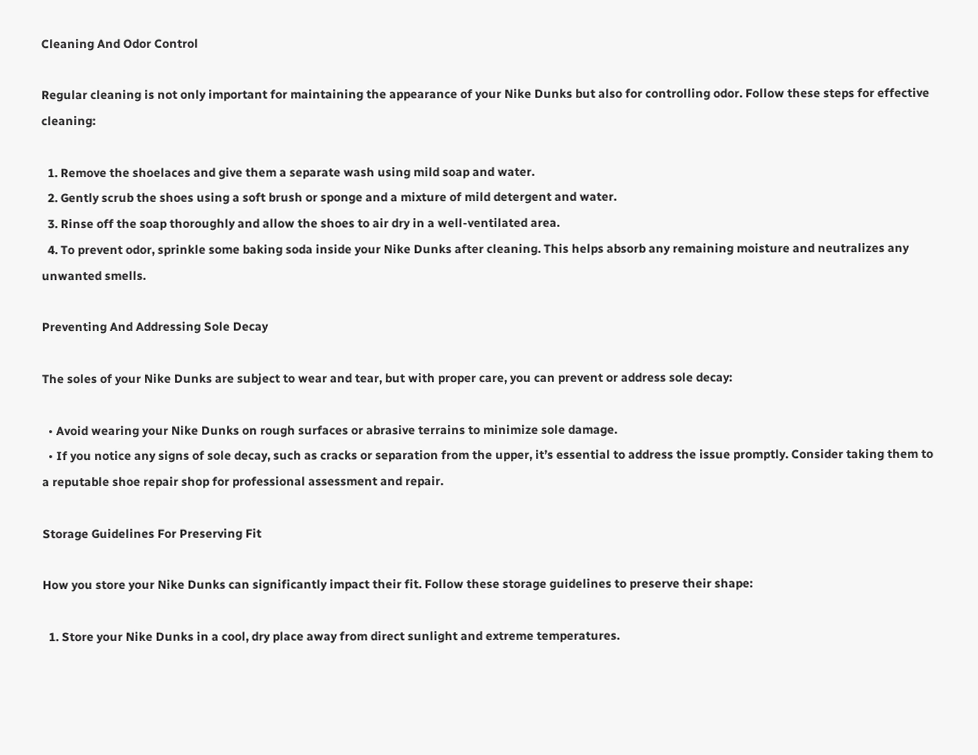Cleaning And Odor Control

Regular cleaning is not only important for maintaining the appearance of your Nike Dunks but also for controlling odor. Follow these steps for effective cleaning:

  1. Remove the shoelaces and give them a separate wash using mild soap and water.
  2. Gently scrub the shoes using a soft brush or sponge and a mixture of mild detergent and water.
  3. Rinse off the soap thoroughly and allow the shoes to air dry in a well-ventilated area.
  4. To prevent odor, sprinkle some baking soda inside your Nike Dunks after cleaning. This helps absorb any remaining moisture and neutralizes any unwanted smells.

Preventing And Addressing Sole Decay

The soles of your Nike Dunks are subject to wear and tear, but with proper care, you can prevent or address sole decay:

  • Avoid wearing your Nike Dunks on rough surfaces or abrasive terrains to minimize sole damage.
  • If you notice any signs of sole decay, such as cracks or separation from the upper, it’s essential to address the issue promptly. Consider taking them to a reputable shoe repair shop for professional assessment and repair.

Storage Guidelines For Preserving Fit

How you store your Nike Dunks can significantly impact their fit. Follow these storage guidelines to preserve their shape:

  1. Store your Nike Dunks in a cool, dry place away from direct sunlight and extreme temperatures.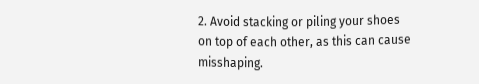2. Avoid stacking or piling your shoes on top of each other, as this can cause misshaping.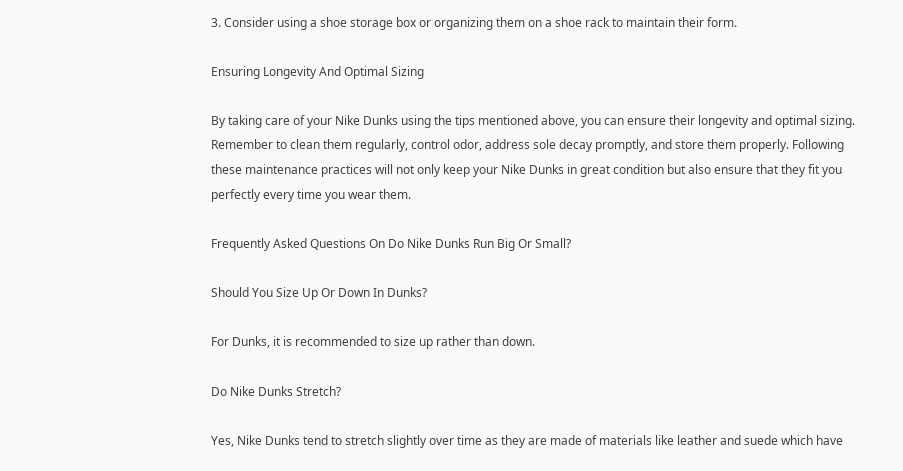3. Consider using a shoe storage box or organizing them on a shoe rack to maintain their form.

Ensuring Longevity And Optimal Sizing

By taking care of your Nike Dunks using the tips mentioned above, you can ensure their longevity and optimal sizing. Remember to clean them regularly, control odor, address sole decay promptly, and store them properly. Following these maintenance practices will not only keep your Nike Dunks in great condition but also ensure that they fit you perfectly every time you wear them.

Frequently Asked Questions On Do Nike Dunks Run Big Or Small?

Should You Size Up Or Down In Dunks?

For Dunks, it is recommended to size up rather than down.

Do Nike Dunks Stretch?

Yes, Nike Dunks tend to stretch slightly over time as they are made of materials like leather and suede which have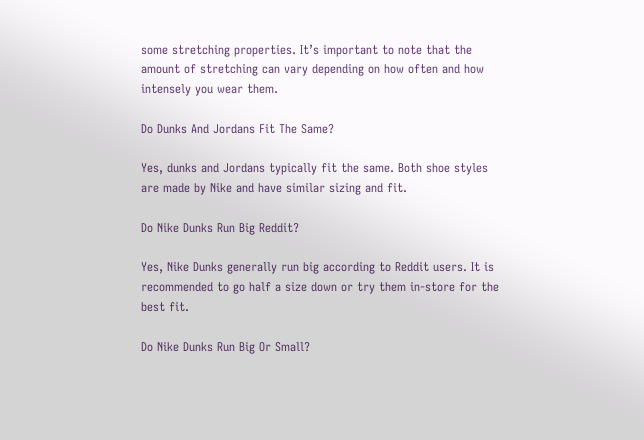some stretching properties. It’s important to note that the amount of stretching can vary depending on how often and how intensely you wear them.

Do Dunks And Jordans Fit The Same?

Yes, dunks and Jordans typically fit the same. Both shoe styles are made by Nike and have similar sizing and fit.

Do Nike Dunks Run Big Reddit?

Yes, Nike Dunks generally run big according to Reddit users. It is recommended to go half a size down or try them in-store for the best fit.

Do Nike Dunks Run Big Or Small?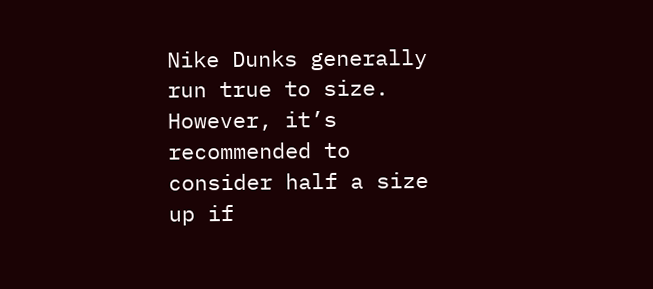Nike Dunks generally run true to size. However, it’s recommended to consider half a size up if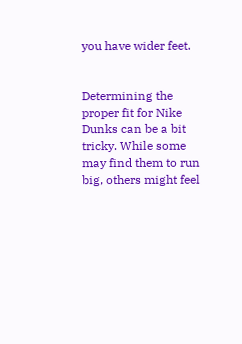you have wider feet.


Determining the proper fit for Nike Dunks can be a bit tricky. While some may find them to run big, others might feel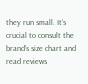they run small. It’s crucial to consult the brand’s size chart and read reviews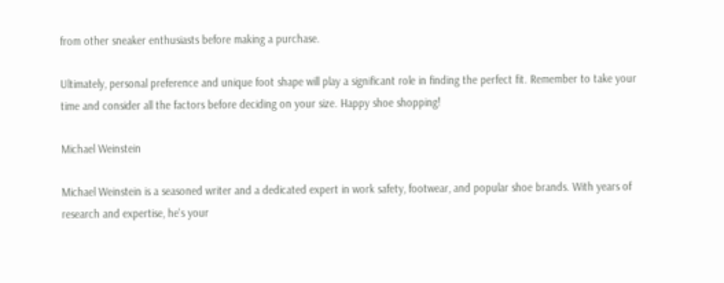from other sneaker enthusiasts before making a purchase.

Ultimately, personal preference and unique foot shape will play a significant role in finding the perfect fit. Remember to take your time and consider all the factors before deciding on your size. Happy shoe shopping!

Michael Weinstein

Michael Weinstein is a seasoned writer and a dedicated expert in work safety, footwear, and popular shoe brands. With years of research and expertise, he's your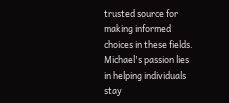trusted source for making informed choices in these fields. Michael's passion lies in helping individuals stay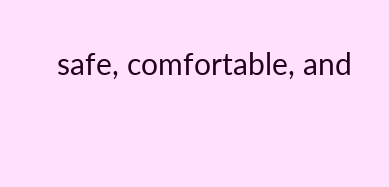safe, comfortable, and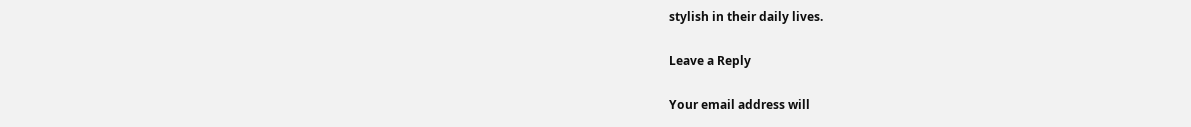stylish in their daily lives.

Leave a Reply

Your email address will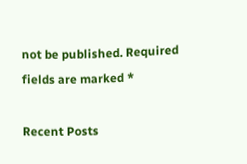not be published. Required fields are marked *

Recent Posts